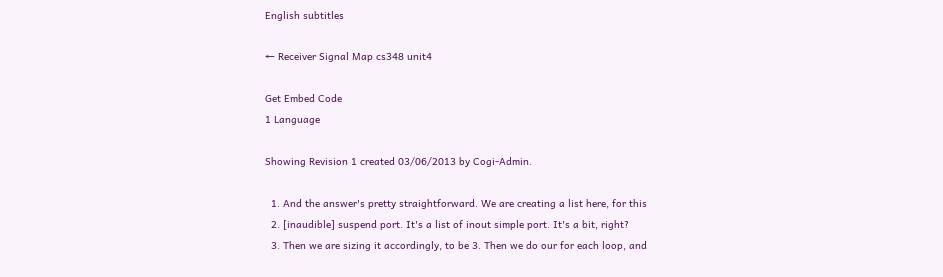English subtitles

← Receiver Signal Map cs348 unit4

Get Embed Code
1 Language

Showing Revision 1 created 03/06/2013 by Cogi-Admin.

  1. And the answer's pretty straightforward. We are creating a list here, for this
  2. [inaudible] suspend port. It's a list of inout simple port. It's a bit, right?
  3. Then we are sizing it accordingly, to be 3. Then we do our for each loop, and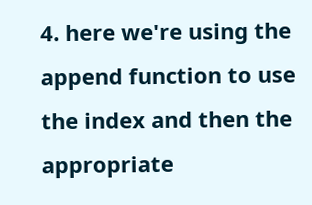4. here we're using the append function to use the index and then the appropriate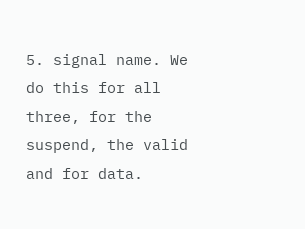5. signal name. We do this for all three, for the suspend, the valid and for data.